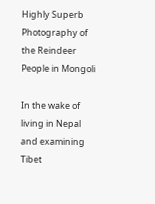Highly Superb Photography of the Reindeer People in Mongoli

In the wake of living in Nepal and examining Tibet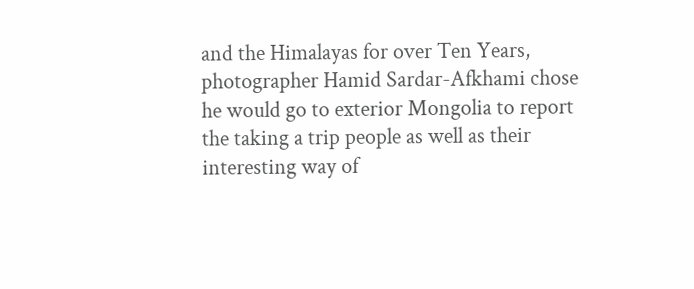and the Himalayas for over Ten Years, photographer Hamid Sardar-Afkhami chose he would go to exterior Mongolia to report the taking a trip people as well as their interesting way of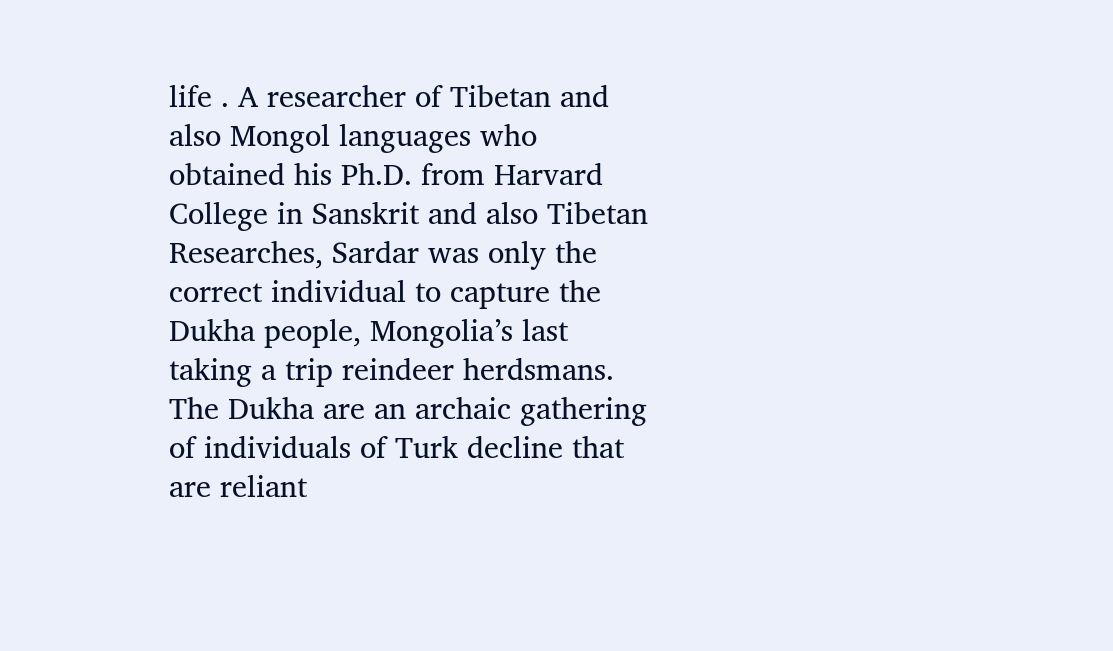life . A researcher of Tibetan and also Mongol languages who obtained his Ph.D. from Harvard College in Sanskrit and also Tibetan Researches, Sardar was only the correct individual to capture the Dukha people, Mongolia’s last taking a trip reindeer herdsmans. The Dukha are an archaic gathering of individuals of Turk decline that are reliant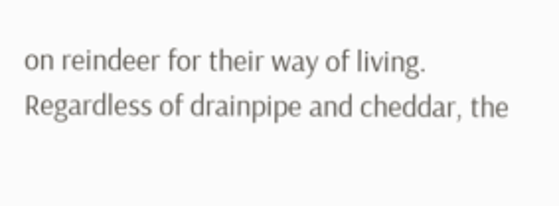on reindeer for their way of living. Regardless of drainpipe and cheddar, the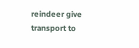reindeer give transport to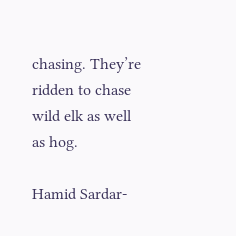chasing. They’re ridden to chase wild elk as well as hog.

Hamid Sardar-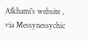Afkhami’s website , via Messynessychic